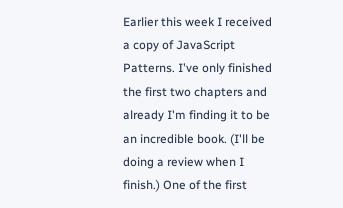Earlier this week I received a copy of JavaScript Patterns. I've only finished the first two chapters and already I'm finding it to be an incredible book. (I'll be doing a review when I finish.) One of the first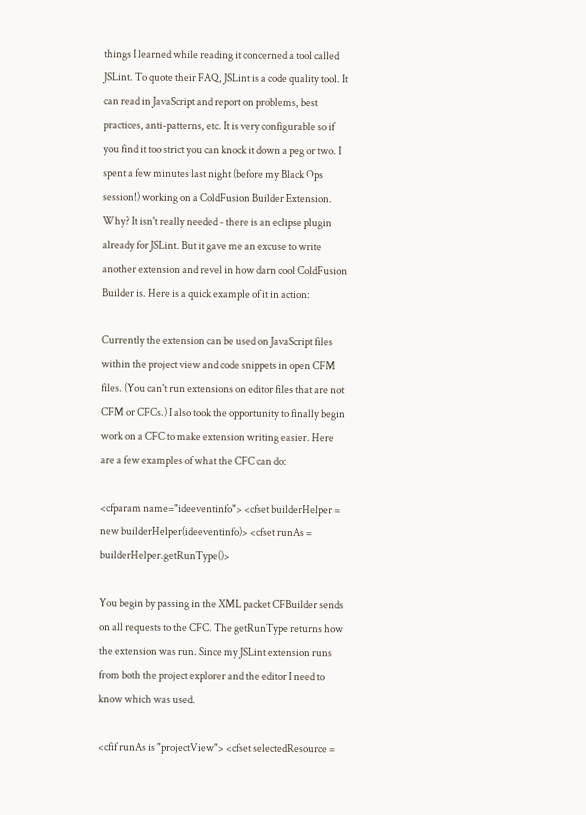things I learned while reading it concerned a tool called JSLint. To quote their FAQ, JSLint is a code quality tool. It can read in JavaScript and report on problems, best practices, anti-patterns, etc. It is very configurable so if you find it too strict you can knock it down a peg or two. I spent a few minutes last night (before my Black Ops session!) working on a ColdFusion Builder Extension. Why? It isn't really needed - there is an eclipse plugin already for JSLint. But it gave me an excuse to write another extension and revel in how darn cool ColdFusion Builder is. Here is a quick example of it in action:

Currently the extension can be used on JavaScript files within the project view and code snippets in open CFM files. (You can't run extensions on editor files that are not CFM or CFCs.) I also took the opportunity to finally begin work on a CFC to make extension writing easier. Here are a few examples of what the CFC can do:

<cfparam name="ideeventinfo"> <cfset builderHelper = new builderHelper(ideeventinfo)> <cfset runAs = builderHelper.getRunType()>

You begin by passing in the XML packet CFBuilder sends on all requests to the CFC. The getRunType returns how the extension was run. Since my JSLint extension runs from both the project explorer and the editor I need to know which was used.

<cfif runAs is "projectView"> <cfset selectedResource =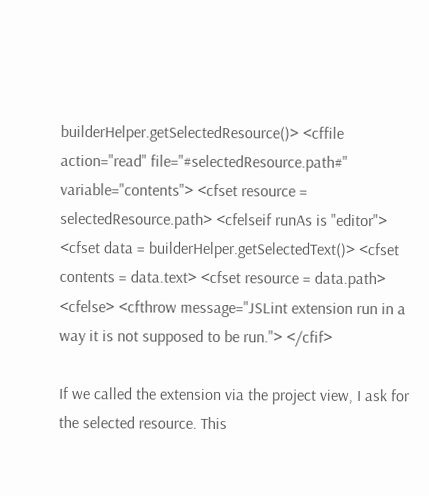builderHelper.getSelectedResource()> <cffile action="read" file="#selectedResource.path#" variable="contents"> <cfset resource = selectedResource.path> <cfelseif runAs is "editor"> <cfset data = builderHelper.getSelectedText()> <cfset contents = data.text> <cfset resource = data.path> <cfelse> <cfthrow message="JSLint extension run in a way it is not supposed to be run."> </cfif>

If we called the extension via the project view, I ask for the selected resource. This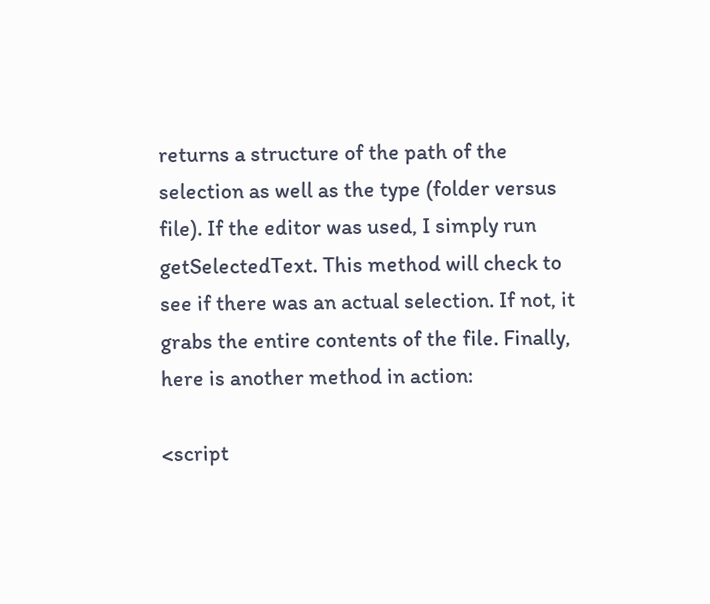returns a structure of the path of the selection as well as the type (folder versus file). If the editor was used, I simply run getSelectedText. This method will check to see if there was an actual selection. If not, it grabs the entire contents of the file. Finally, here is another method in action:

<script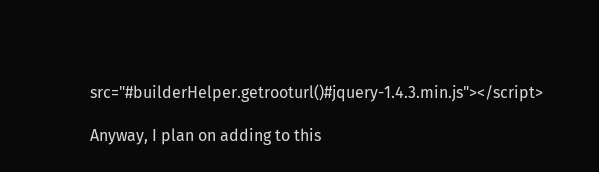src="#builderHelper.getrooturl()#jquery-1.4.3.min.js"></script>

Anyway, I plan on adding to this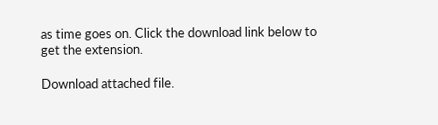as time goes on. Click the download link below to get the extension.

Download attached file.